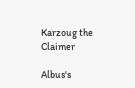Karzoug the Claimer

Albus's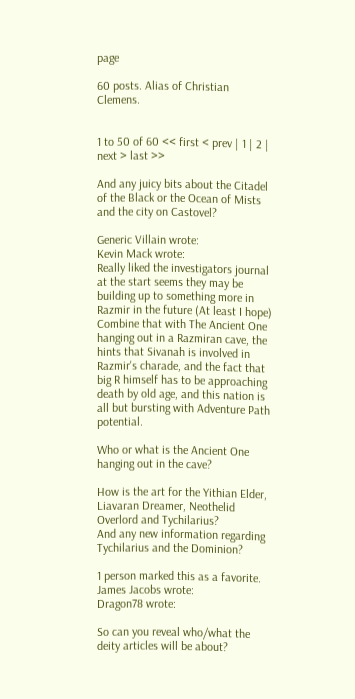page

60 posts. Alias of Christian Clemens.


1 to 50 of 60 << first < prev | 1 | 2 | next > last >>

And any juicy bits about the Citadel of the Black or the Ocean of Mists and the city on Castovel?

Generic Villain wrote:
Kevin Mack wrote:
Really liked the investigators journal at the start seems they may be building up to something more in Razmir in the future (At least I hope)
Combine that with The Ancient One hanging out in a Razmiran cave, the hints that Sivanah is involved in Razmir's charade, and the fact that big R himself has to be approaching death by old age, and this nation is all but bursting with Adventure Path potential.

Who or what is the Ancient One hanging out in the cave?

How is the art for the Yithian Elder, Liavaran Dreamer, Neothelid Overlord and Tychilarius?
And any new information regarding Tychilarius and the Dominion?

1 person marked this as a favorite.
James Jacobs wrote:
Dragon78 wrote:

So can you reveal who/what the deity articles will be about?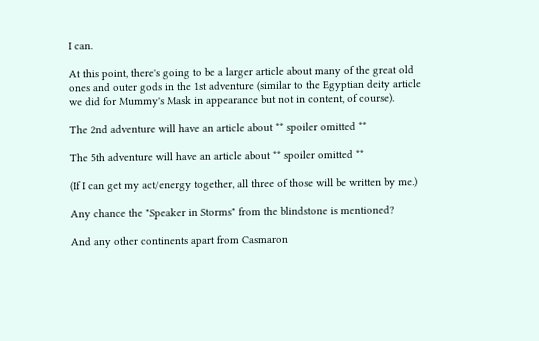I can.

At this point, there's going to be a larger article about many of the great old ones and outer gods in the 1st adventure (similar to the Egyptian deity article we did for Mummy's Mask in appearance but not in content, of course).

The 2nd adventure will have an article about ** spoiler omitted **

The 5th adventure will have an article about ** spoiler omitted **

(If I can get my act/energy together, all three of those will be written by me.)

Any chance the "Speaker in Storms" from the blindstone is mentioned?

And any other continents apart from Casmaron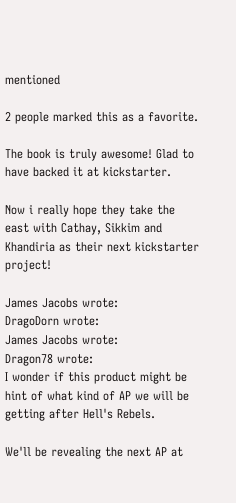mentioned

2 people marked this as a favorite.

The book is truly awesome! Glad to have backed it at kickstarter.

Now i really hope they take the east with Cathay, Sikkim and Khandiria as their next kickstarter project!

James Jacobs wrote:
DragoDorn wrote:
James Jacobs wrote:
Dragon78 wrote:
I wonder if this product might be hint of what kind of AP we will be getting after Hell's Rebels.

We'll be revealing the next AP at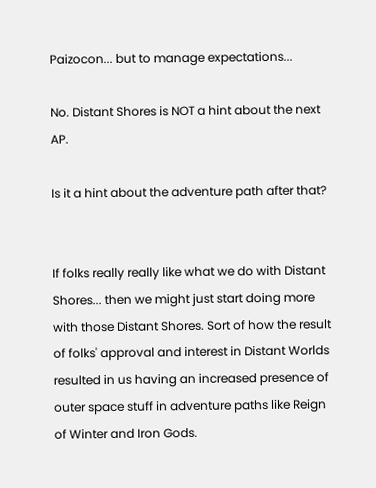Paizocon... but to manage expectations...

No. Distant Shores is NOT a hint about the next AP.

Is it a hint about the adventure path after that?


If folks really really like what we do with Distant Shores... then we might just start doing more with those Distant Shores. Sort of how the result of folks' approval and interest in Distant Worlds resulted in us having an increased presence of outer space stuff in adventure paths like Reign of Winter and Iron Gods.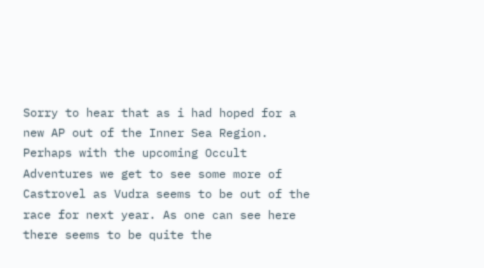Sorry to hear that as i had hoped for a new AP out of the Inner Sea Region. Perhaps with the upcoming Occult Adventures we get to see some more of Castrovel as Vudra seems to be out of the race for next year. As one can see here there seems to be quite the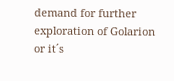demand for further exploration of Golarion or it´s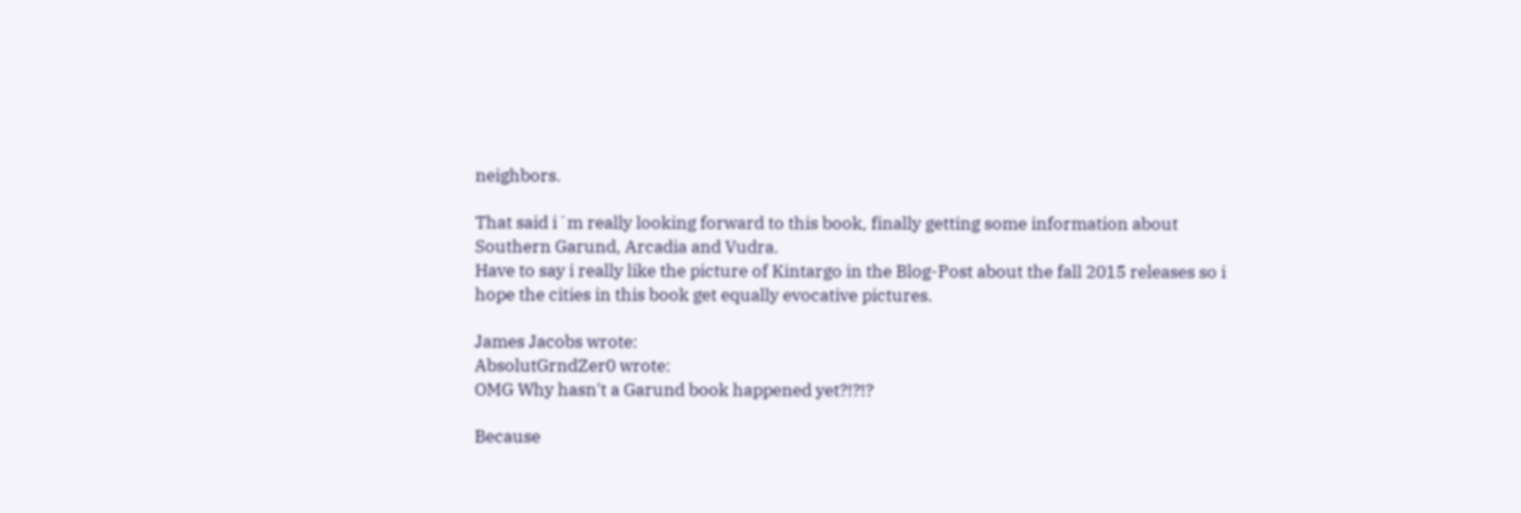neighbors.

That said i´m really looking forward to this book, finally getting some information about Southern Garund, Arcadia and Vudra.
Have to say i really like the picture of Kintargo in the Blog-Post about the fall 2015 releases so i hope the cities in this book get equally evocative pictures.

James Jacobs wrote:
AbsolutGrndZer0 wrote:
OMG Why hasn't a Garund book happened yet?!?!?

Because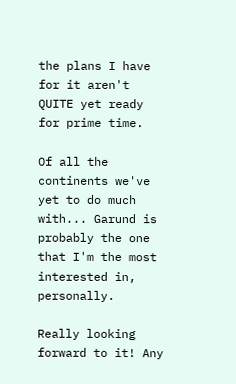the plans I have for it aren't QUITE yet ready for prime time.

Of all the continents we've yet to do much with... Garund is probably the one that I'm the most interested in, personally.

Really looking forward to it! Any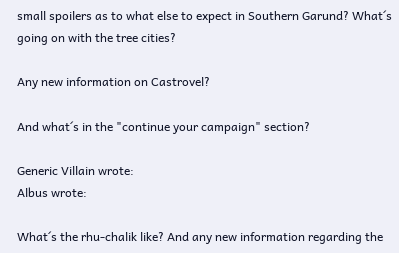small spoilers as to what else to expect in Southern Garund? What´s going on with the tree cities?

Any new information on Castrovel?

And what´s in the "continue your campaign" section?

Generic Villain wrote:
Albus wrote:

What´s the rhu-chalik like? And any new information regarding the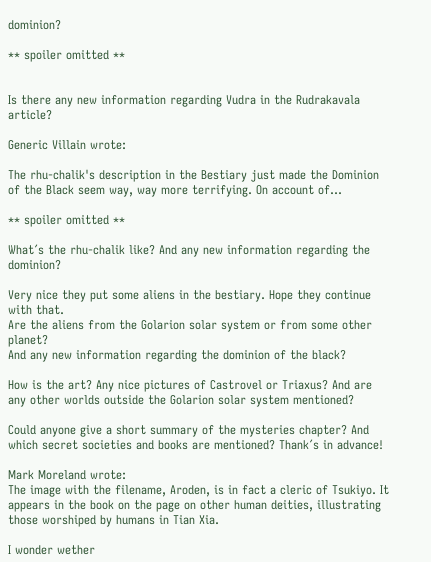dominion?

** spoiler omitted **


Is there any new information regarding Vudra in the Rudrakavala article?

Generic Villain wrote:

The rhu-chalik's description in the Bestiary just made the Dominion of the Black seem way, way more terrifying. On account of...

** spoiler omitted **

What´s the rhu-chalik like? And any new information regarding the dominion?

Very nice they put some aliens in the bestiary. Hope they continue with that.
Are the aliens from the Golarion solar system or from some other planet?
And any new information regarding the dominion of the black?

How is the art? Any nice pictures of Castrovel or Triaxus? And are any other worlds outside the Golarion solar system mentioned?

Could anyone give a short summary of the mysteries chapter? And which secret societies and books are mentioned? Thank´s in advance!

Mark Moreland wrote:
The image with the filename, Aroden, is in fact a cleric of Tsukiyo. It appears in the book on the page on other human deities, illustrating those worshiped by humans in Tian Xia.

I wonder wether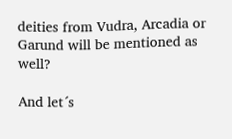deities from Vudra, Arcadia or Garund will be mentioned as well?

And let´s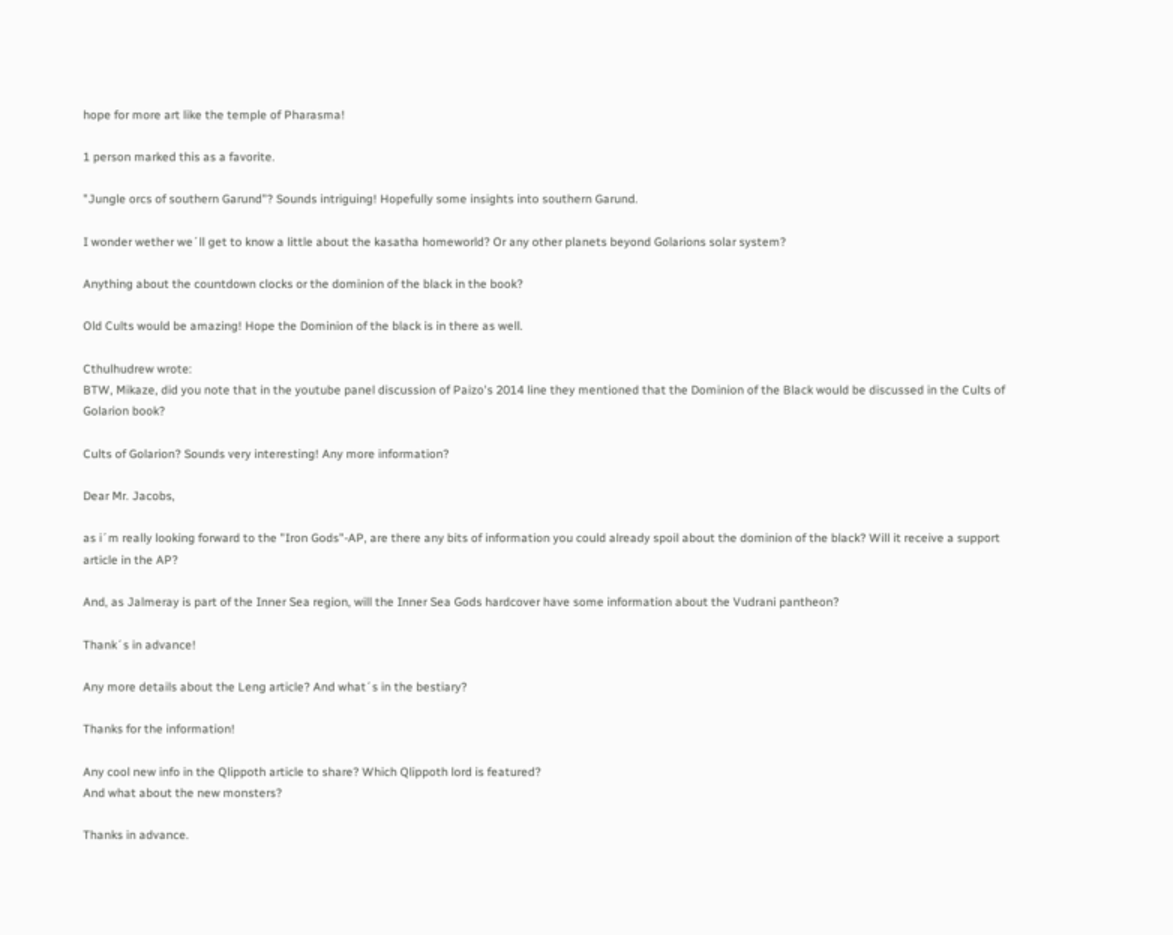hope for more art like the temple of Pharasma!

1 person marked this as a favorite.

"Jungle orcs of southern Garund"? Sounds intriguing! Hopefully some insights into southern Garund.

I wonder wether we´ll get to know a little about the kasatha homeworld? Or any other planets beyond Golarions solar system?

Anything about the countdown clocks or the dominion of the black in the book?

Old Cults would be amazing! Hope the Dominion of the black is in there as well.

Cthulhudrew wrote:
BTW, Mikaze, did you note that in the youtube panel discussion of Paizo's 2014 line they mentioned that the Dominion of the Black would be discussed in the Cults of Golarion book?

Cults of Golarion? Sounds very interesting! Any more information?

Dear Mr. Jacobs,

as i´m really looking forward to the "Iron Gods"-AP, are there any bits of information you could already spoil about the dominion of the black? Will it receive a support article in the AP?

And, as Jalmeray is part of the Inner Sea region, will the Inner Sea Gods hardcover have some information about the Vudrani pantheon?

Thank´s in advance!

Any more details about the Leng article? And what´s in the bestiary?

Thanks for the information!

Any cool new info in the Qlippoth article to share? Which Qlippoth lord is featured?
And what about the new monsters?

Thanks in advance.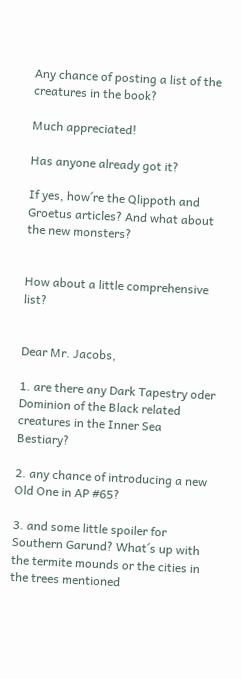Any chance of posting a list of the creatures in the book?

Much appreciated!

Has anyone already got it?

If yes, how´re the Qlippoth and Groetus articles? And what about the new monsters?


How about a little comprehensive list?


Dear Mr. Jacobs,

1. are there any Dark Tapestry oder Dominion of the Black related creatures in the Inner Sea Bestiary?

2. any chance of introducing a new Old One in AP #65?

3. and some little spoiler for Southern Garund? What´s up with the termite mounds or the cities in the trees mentioned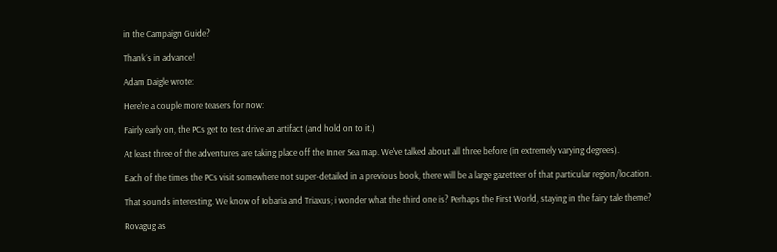in the Campaign Guide?

Thank´s in advance!

Adam Daigle wrote:

Here're a couple more teasers for now:

Fairly early on, the PCs get to test drive an artifact (and hold on to it.)

At least three of the adventures are taking place off the Inner Sea map. We've talked about all three before (in extremely varying degrees).

Each of the times the PCs visit somewhere not super-detailed in a previous book, there will be a large gazetteer of that particular region/location.

That sounds interesting. We know of Iobaria and Triaxus; i wonder what the third one is? Perhaps the First World, staying in the fairy tale theme?

Rovagug as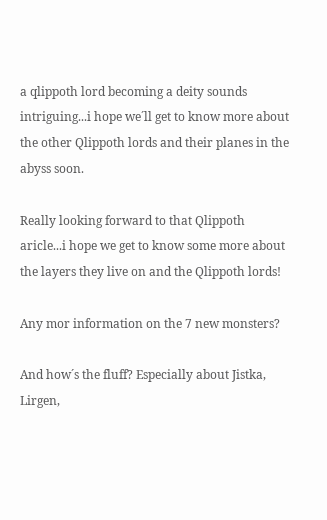a qlippoth lord becoming a deity sounds intriguing...i hope we´ll get to know more about the other Qlippoth lords and their planes in the abyss soon.

Really looking forward to that Qlippoth aricle...i hope we get to know some more about the layers they live on and the Qlippoth lords!

Any mor information on the 7 new monsters?

And how´s the fluff? Especially about Jistka, Lirgen,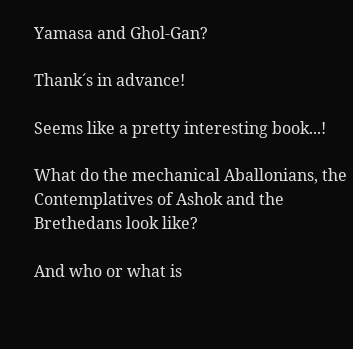Yamasa and Ghol-Gan?

Thank´s in advance!

Seems like a pretty interesting book...!

What do the mechanical Aballonians, the Contemplatives of Ashok and the Brethedans look like?

And who or what is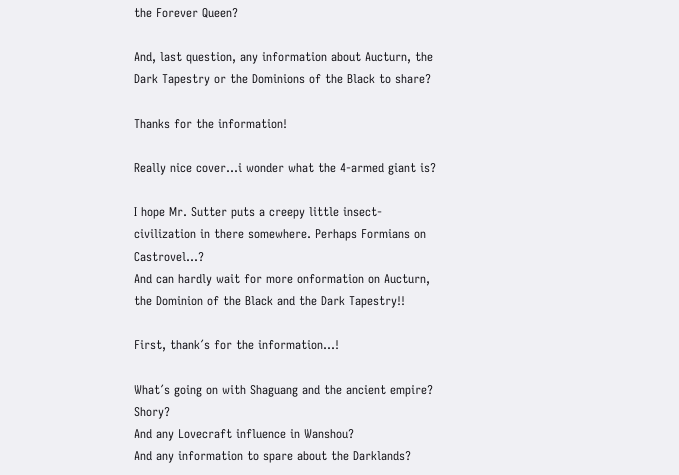the Forever Queen?

And, last question, any information about Aucturn, the Dark Tapestry or the Dominions of the Black to share?

Thanks for the information!

Really nice cover...i wonder what the 4-armed giant is?

I hope Mr. Sutter puts a creepy little insect-civilization in there somewhere. Perhaps Formians on Castrovel...?
And can hardly wait for more onformation on Aucturn, the Dominion of the Black and the Dark Tapestry!!

First, thank´s for the information...!

What´s going on with Shaguang and the ancient empire? Shory?
And any Lovecraft influence in Wanshou?
And any information to spare about the Darklands?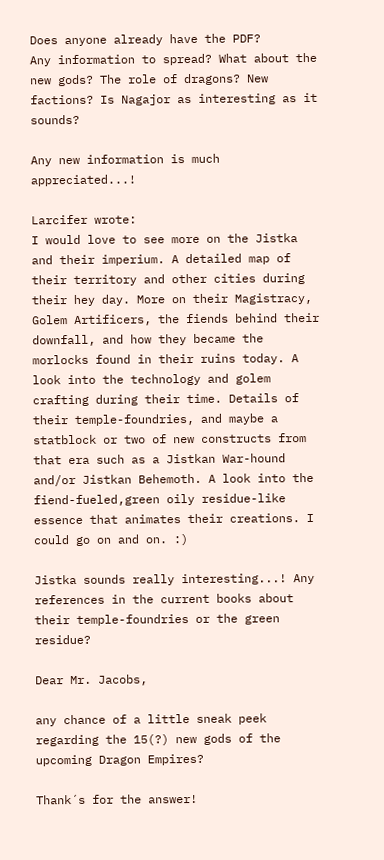Does anyone already have the PDF?
Any information to spread? What about the new gods? The role of dragons? New factions? Is Nagajor as interesting as it sounds?

Any new information is much appreciated...!

Larcifer wrote:
I would love to see more on the Jistka and their imperium. A detailed map of their territory and other cities during their hey day. More on their Magistracy, Golem Artificers, the fiends behind their downfall, and how they became the morlocks found in their ruins today. A look into the technology and golem crafting during their time. Details of their temple-foundries, and maybe a statblock or two of new constructs from that era such as a Jistkan War-hound and/or Jistkan Behemoth. A look into the fiend-fueled,green oily residue-like essence that animates their creations. I could go on and on. :)

Jistka sounds really interesting...! Any references in the current books about their temple-foundries or the green residue?

Dear Mr. Jacobs,

any chance of a little sneak peek regarding the 15(?) new gods of the upcoming Dragon Empires?

Thank´s for the answer!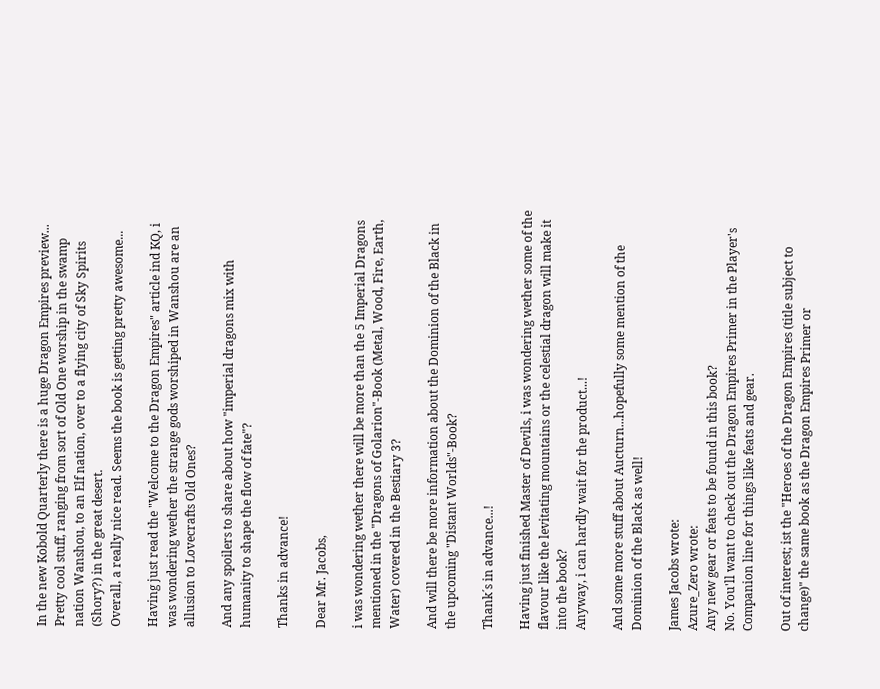In the new Kobold Quarterly there is a huge Dragon Empires preview...
Pretty cool stuff, ranging from sort of Old One worship in the swamp nation Wanshou, to an Elf nation, over to a flying city of Sky Spirits (Shory?) in the great desert.
Overall, a really nice read. Seems the book is getting pretty awesome...

Having just read the "Welcome to the Dragon Empires" article ind KQ, i was wondering wether the strange gods worshiped in Wanshou are an allusion to Lovecrafts Old Ones?

And any spoilers to share about how "imperial dragons mix with humanity to shape the flow of fate"?

Thanks in advance!

Dear Mr. Jacobs,

i was wondering wether there will be more than the 5 Imperial Dragons mentioned in the "Dragons of Golarion"-Book (Metal, Wood, Fire, Earth, Water) covered in the Bestiary 3?

And will there be more information about the Dominion of the Black in the upcoming "Distant Worlds"-Book?

Thank´s in advance...!

Having just finished Master of Devils, i was wondering wether some of the flavour like the levitating mountains or the celestial dragon will make it into the book?
Anyway, i can hardly wait for the product...!

And some more stuff about Aucturn...hopefully some mention of the Dominion of the Black as well!

James Jacobs wrote:
Azure_Zero wrote:
Any new gear or feats to be found in this book?
No. You'll want to check out the Dragon Empires Primer in the Player's Companion line for things like feats and gear.

Out of interest; ist the "Heroes of the Dragon Empires (title subject to change)" the same book as the Dragon Empires Primer or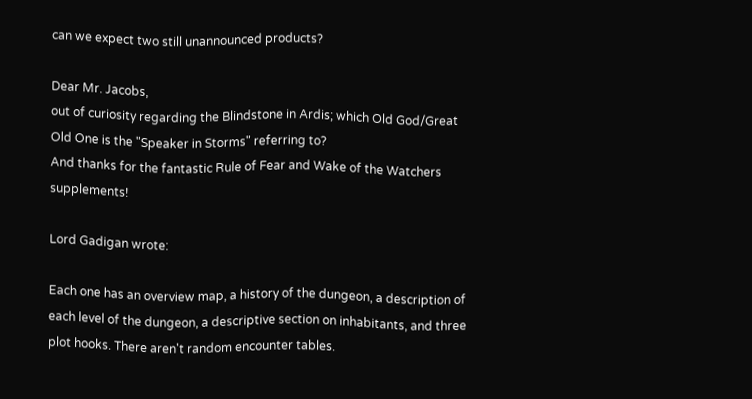can we expect two still unannounced products?

Dear Mr. Jacobs,
out of curiosity regarding the Blindstone in Ardis; which Old God/Great Old One is the "Speaker in Storms" referring to?
And thanks for the fantastic Rule of Fear and Wake of the Watchers supplements!

Lord Gadigan wrote:

Each one has an overview map, a history of the dungeon, a description of each level of the dungeon, a descriptive section on inhabitants, and three plot hooks. There aren't random encounter tables.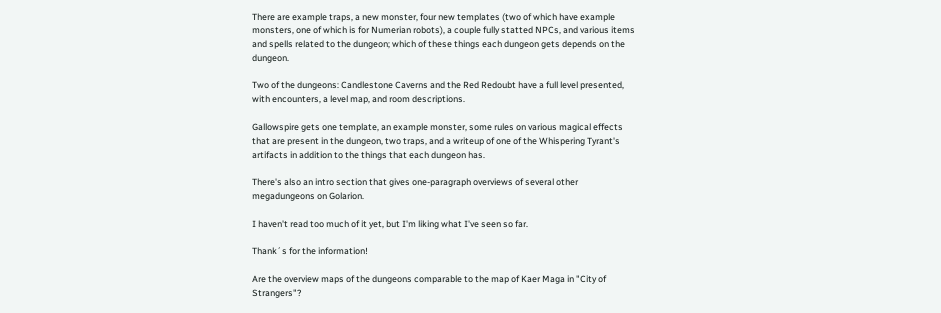There are example traps, a new monster, four new templates (two of which have example monsters, one of which is for Numerian robots), a couple fully statted NPCs, and various items and spells related to the dungeon; which of these things each dungeon gets depends on the dungeon.

Two of the dungeons: Candlestone Caverns and the Red Redoubt have a full level presented, with encounters, a level map, and room descriptions.

Gallowspire gets one template, an example monster, some rules on various magical effects that are present in the dungeon, two traps, and a writeup of one of the Whispering Tyrant's artifacts in addition to the things that each dungeon has.

There's also an intro section that gives one-paragraph overviews of several other megadungeons on Golarion.

I haven't read too much of it yet, but I'm liking what I've seen so far.

Thank´s for the information!

Are the overview maps of the dungeons comparable to the map of Kaer Maga in "City of Strangers"?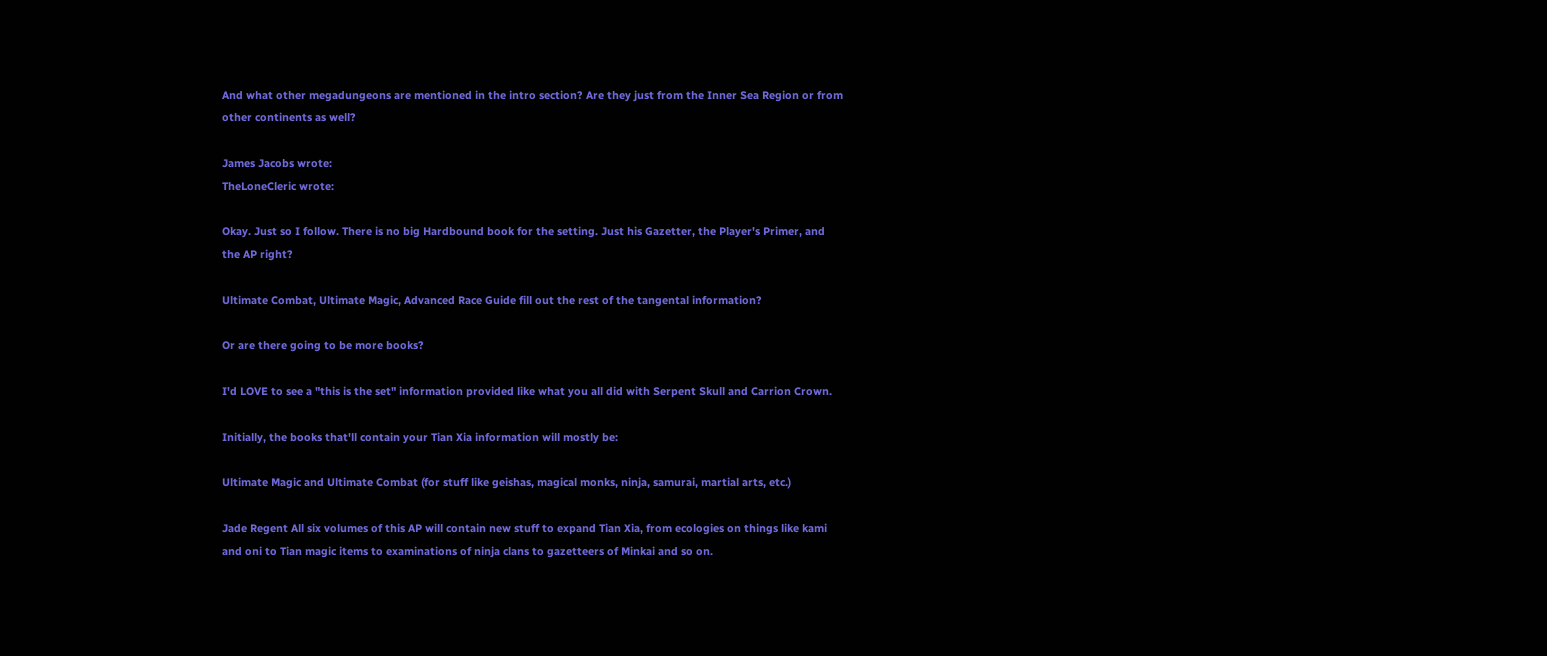And what other megadungeons are mentioned in the intro section? Are they just from the Inner Sea Region or from other continents as well?

James Jacobs wrote:
TheLoneCleric wrote:

Okay. Just so I follow. There is no big Hardbound book for the setting. Just his Gazetter, the Player's Primer, and the AP right?

Ultimate Combat, Ultimate Magic, Advanced Race Guide fill out the rest of the tangental information?

Or are there going to be more books?

I'd LOVE to see a "this is the set" information provided like what you all did with Serpent Skull and Carrion Crown.

Initially, the books that'll contain your Tian Xia information will mostly be:

Ultimate Magic and Ultimate Combat (for stuff like geishas, magical monks, ninja, samurai, martial arts, etc.)

Jade Regent All six volumes of this AP will contain new stuff to expand Tian Xia, from ecologies on things like kami and oni to Tian magic items to examinations of ninja clans to gazetteers of Minkai and so on.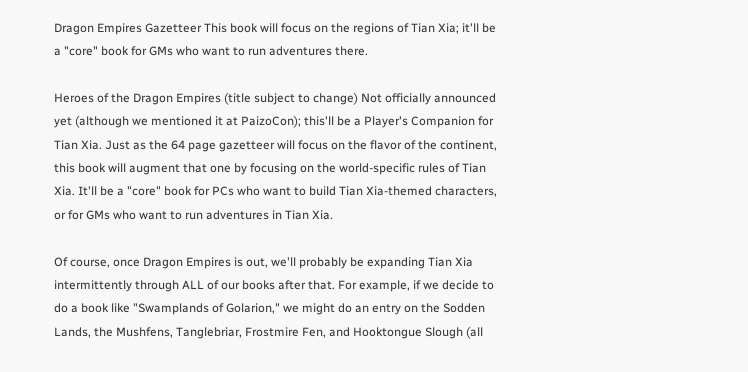Dragon Empires Gazetteer This book will focus on the regions of Tian Xia; it'll be a "core" book for GMs who want to run adventures there.

Heroes of the Dragon Empires (title subject to change) Not officially announced yet (although we mentioned it at PaizoCon); this'll be a Player's Companion for Tian Xia. Just as the 64 page gazetteer will focus on the flavor of the continent, this book will augment that one by focusing on the world-specific rules of Tian Xia. It'll be a "core" book for PCs who want to build Tian Xia-themed characters, or for GMs who want to run adventures in Tian Xia.

Of course, once Dragon Empires is out, we'll probably be expanding Tian Xia intermittently through ALL of our books after that. For example, if we decide to do a book like "Swamplands of Golarion," we might do an entry on the Sodden Lands, the Mushfens, Tanglebriar, Frostmire Fen, and Hooktongue Slough (all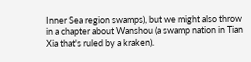Inner Sea region swamps), but we might also throw in a chapter about Wanshou (a swamp nation in Tian Xia that's ruled by a kraken).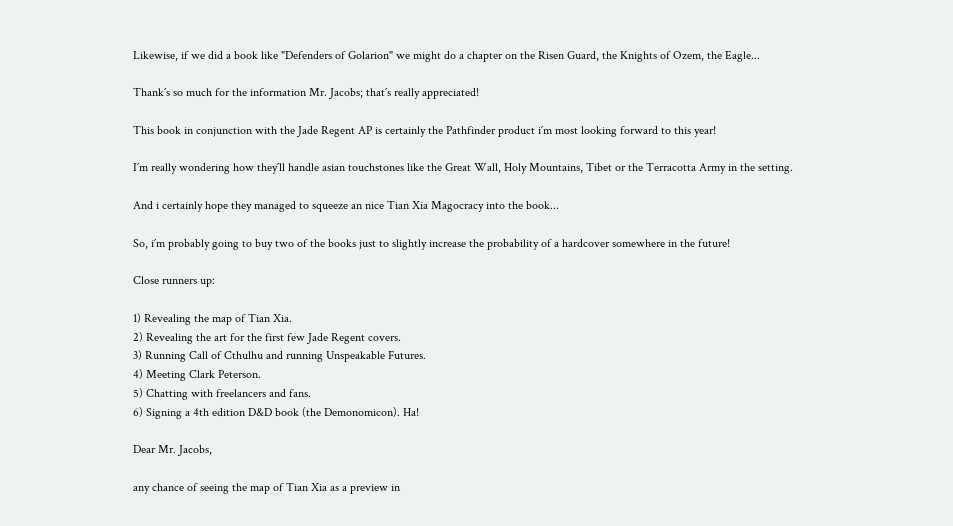Likewise, if we did a book like "Defenders of Golarion" we might do a chapter on the Risen Guard, the Knights of Ozem, the Eagle...

Thank´s so much for the information Mr. Jacobs; that´s really appreciated!

This book in conjunction with the Jade Regent AP is certainly the Pathfinder product i´m most looking forward to this year!

I´m really wondering how they´ll handle asian touchstones like the Great Wall, Holy Mountains, Tibet or the Terracotta Army in the setting.

And i certainly hope they managed to squeeze an nice Tian Xia Magocracy into the book...

So, i´m probably going to buy two of the books just to slightly increase the probability of a hardcover somewhere in the future!

Close runners up:

1) Revealing the map of Tian Xia.
2) Revealing the art for the first few Jade Regent covers.
3) Running Call of Cthulhu and running Unspeakable Futures.
4) Meeting Clark Peterson.
5) Chatting with freelancers and fans.
6) Signing a 4th edition D&D book (the Demonomicon). Ha!

Dear Mr. Jacobs,

any chance of seeing the map of Tian Xia as a preview in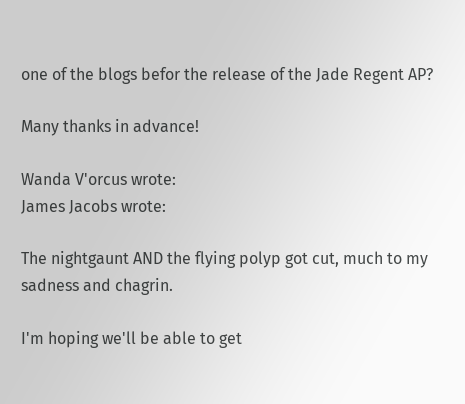one of the blogs befor the release of the Jade Regent AP?

Many thanks in advance!

Wanda V'orcus wrote:
James Jacobs wrote:

The nightgaunt AND the flying polyp got cut, much to my sadness and chagrin.

I'm hoping we'll be able to get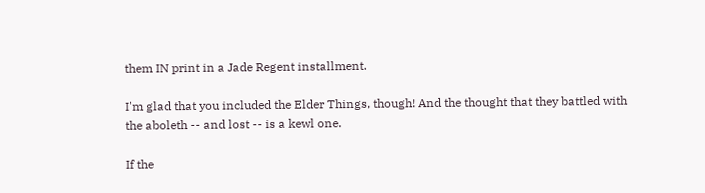them IN print in a Jade Regent installment.

I'm glad that you included the Elder Things, though! And the thought that they battled with the aboleth -- and lost -- is a kewl one.

If the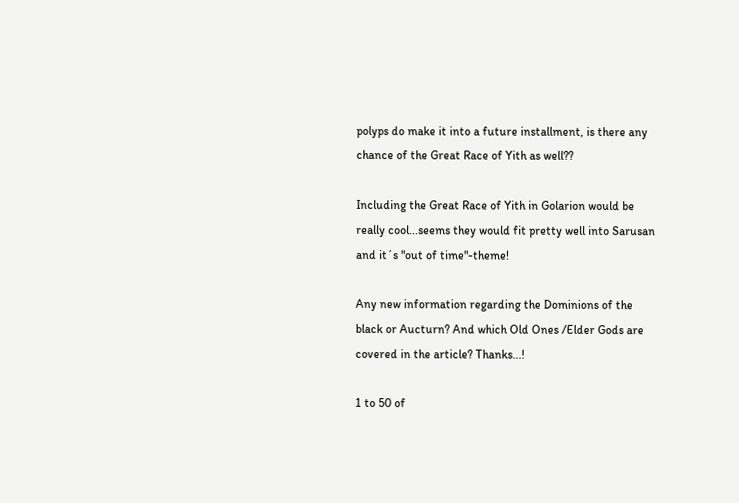polyps do make it into a future installment, is there any chance of the Great Race of Yith as well??

Including the Great Race of Yith in Golarion would be really cool...seems they would fit pretty well into Sarusan and it´s "out of time"-theme!

Any new information regarding the Dominions of the black or Aucturn? And which Old Ones /Elder Gods are covered in the article? Thanks...!

1 to 50 of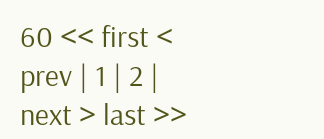60 << first < prev | 1 | 2 | next > last >>